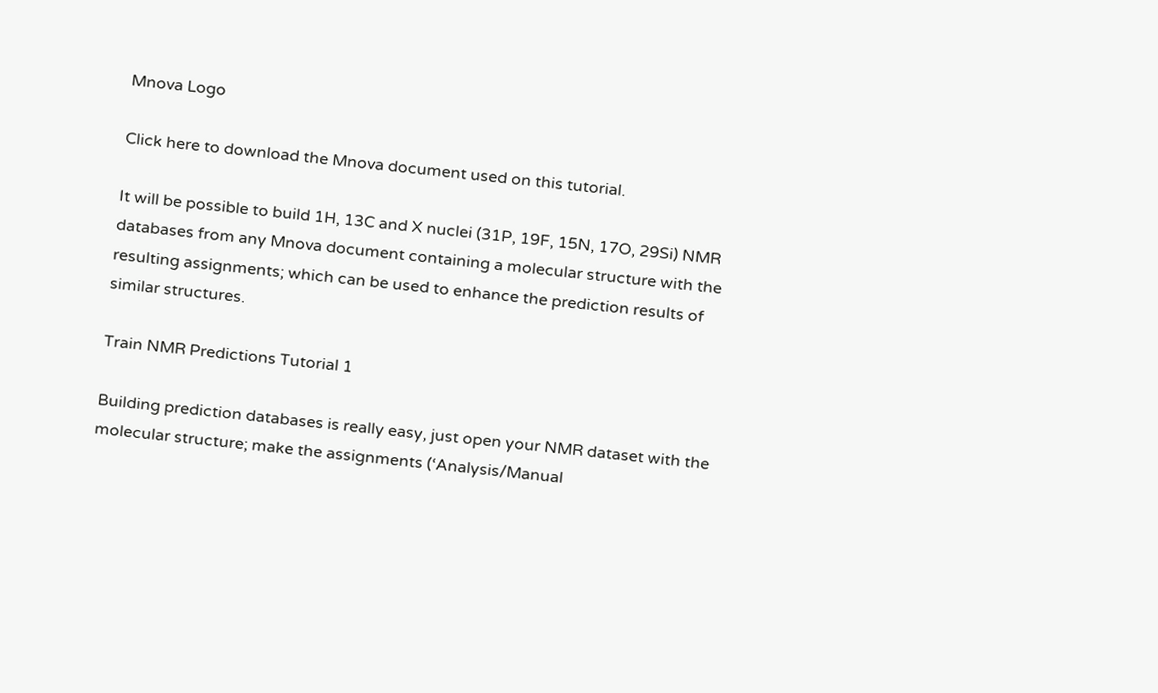Mnova Logo

Click here to download the Mnova document used on this tutorial.

It will be possible to build 1H, 13C and X nuclei (31P, 19F, 15N, 17O, 29Si) NMR databases from any Mnova document containing a molecular structure with the resulting assignments; which can be used to enhance the prediction results of similar structures.

Train NMR Predictions Tutorial 1

Building prediction databases is really easy, just open your NMR dataset with the molecular structure; make the assignments (‘Analysis/Manual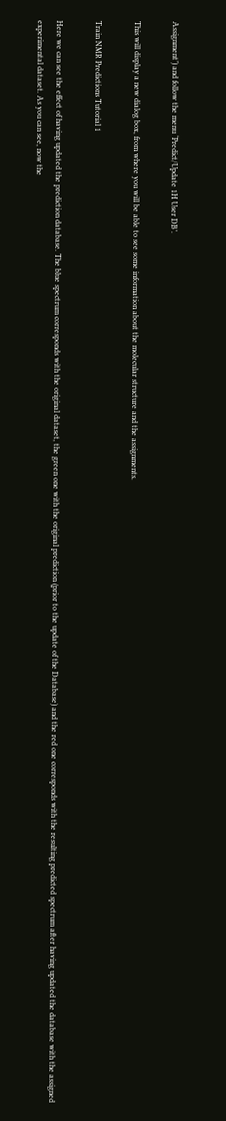Assignment’) and follow the menu ‘Predict/Update 1H User DB’.

This will display a new dialog box, from where you will be able to see some information about the molecular structure and the assignments.

Train NMR Predictions Tutorial 1

Here we can see the effect of having updated the prediction database. The blue spectrum corresponds with the original dataset, the green one with the original prediction (prior to the update of the Database) and the red one corresponds with the resulting predicted spectrum after having updated the database with the assigned experimental dataset. As you can see, now the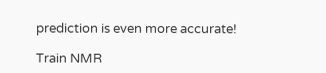prediction is even more accurate!

Train NMR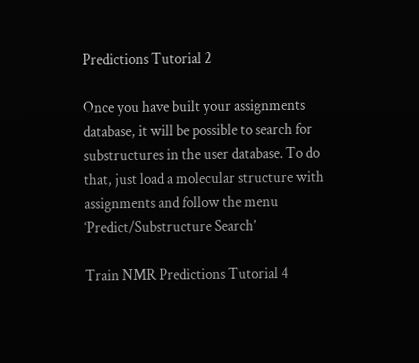Predictions Tutorial 2

Once you have built your assignments database, it will be possible to search for substructures in the user database. To do that, just load a molecular structure with assignments and follow the menu ‘Predict/Substructure Search’

Train NMR Predictions Tutorial 4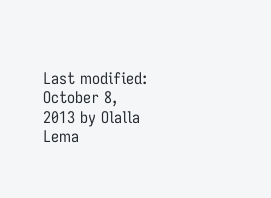Last modified: October 8, 2013 by Olalla Lema